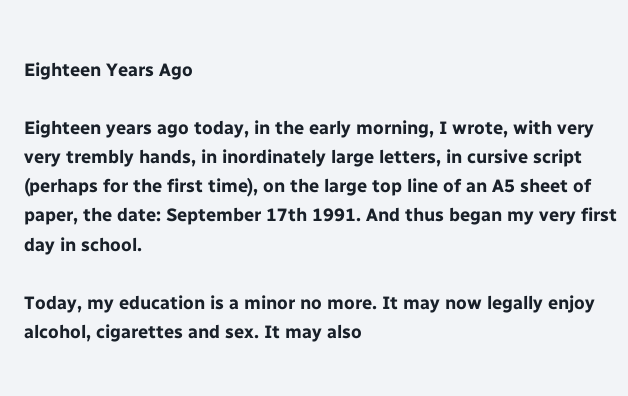Eighteen Years Ago

Eighteen years ago today, in the early morning, I wrote, with very very trembly hands, in inordinately large letters, in cursive script (perhaps for the first time), on the large top line of an A5 sheet of paper, the date: September 17th 1991. And thus began my very first day in school.

Today, my education is a minor no more. It may now legally enjoy alcohol, cigarettes and sex. It may also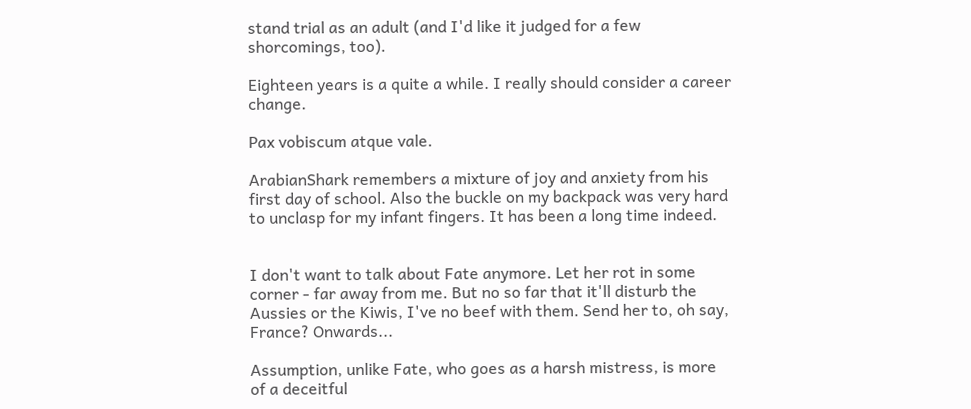stand trial as an adult (and I'd like it judged for a few shorcomings, too).

Eighteen years is a quite a while. I really should consider a career change.

Pax vobiscum atque vale.

ArabianShark remembers a mixture of joy and anxiety from his first day of school. Also the buckle on my backpack was very hard to unclasp for my infant fingers. It has been a long time indeed.


I don't want to talk about Fate anymore. Let her rot in some corner - far away from me. But no so far that it'll disturb the Aussies or the Kiwis, I've no beef with them. Send her to, oh say, France? Onwards...

Assumption, unlike Fate, who goes as a harsh mistress, is more of a deceitful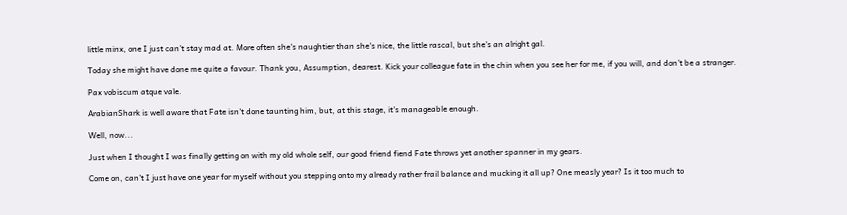little minx, one I just can't stay mad at. More often she's naughtier than she's nice, the little rascal, but she's an alright gal.

Today she might have done me quite a favour. Thank you, Assumption, dearest. Kick your colleague fate in the chin when you see her for me, if you will, and don't be a stranger.

Pax vobiscum atque vale.

ArabianShark is well aware that Fate isn't done taunting him, but, at this stage, it's manageable enough.

Well, now...

Just when I thought I was finally getting on with my old whole self, our good friend fiend Fate throws yet another spanner in my gears.

Come on, can't I just have one year for myself without you stepping onto my already rather frail balance and mucking it all up? One measly year? Is it too much to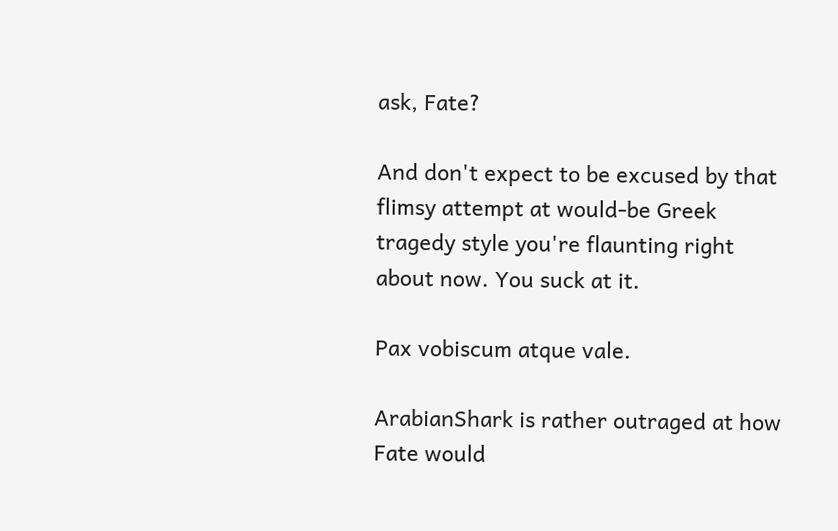ask, Fate?

And don't expect to be excused by that flimsy attempt at would-be Greek tragedy style you're flaunting right about now. You suck at it.

Pax vobiscum atque vale.

ArabianShark is rather outraged at how Fate would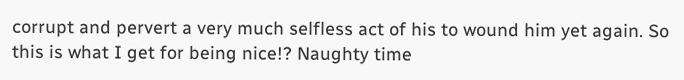corrupt and pervert a very much selfless act of his to wound him yet again. So this is what I get for being nice!? Naughty time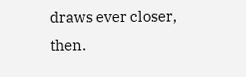draws ever closer, then.